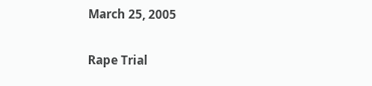March 25, 2005

Rape Trial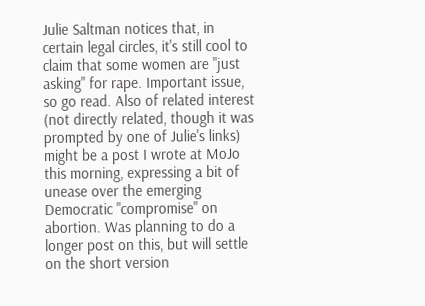Julie Saltman notices that, in certain legal circles, it's still cool to claim that some women are "just asking" for rape. Important issue, so go read. Also of related interest (not directly related, though it was prompted by one of Julie's links) might be a post I wrote at MoJo this morning, expressing a bit of unease over the emerging Democratic "compromise" on abortion. Was planning to do a longer post on this, but will settle on the short version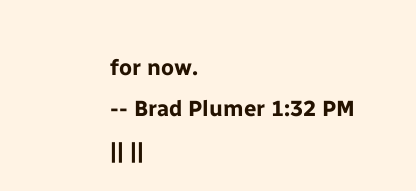for now.
-- Brad Plumer 1:32 PM || ||